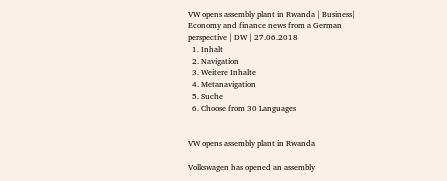VW opens assembly plant in Rwanda | Business| Economy and finance news from a German perspective | DW | 27.06.2018
  1. Inhalt
  2. Navigation
  3. Weitere Inhalte
  4. Metanavigation
  5. Suche
  6. Choose from 30 Languages


VW opens assembly plant in Rwanda

Volkswagen has opened an assembly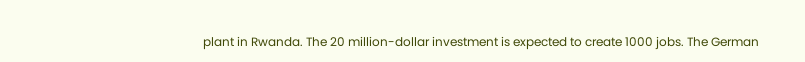plant in Rwanda. The 20 million-dollar investment is expected to create 1000 jobs. The German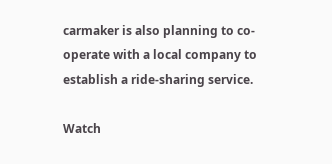carmaker is also planning to co-operate with a local company to establish a ride-sharing service.

Watch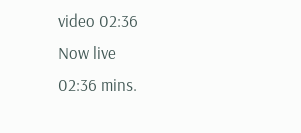video 02:36
Now live
02:36 mins.